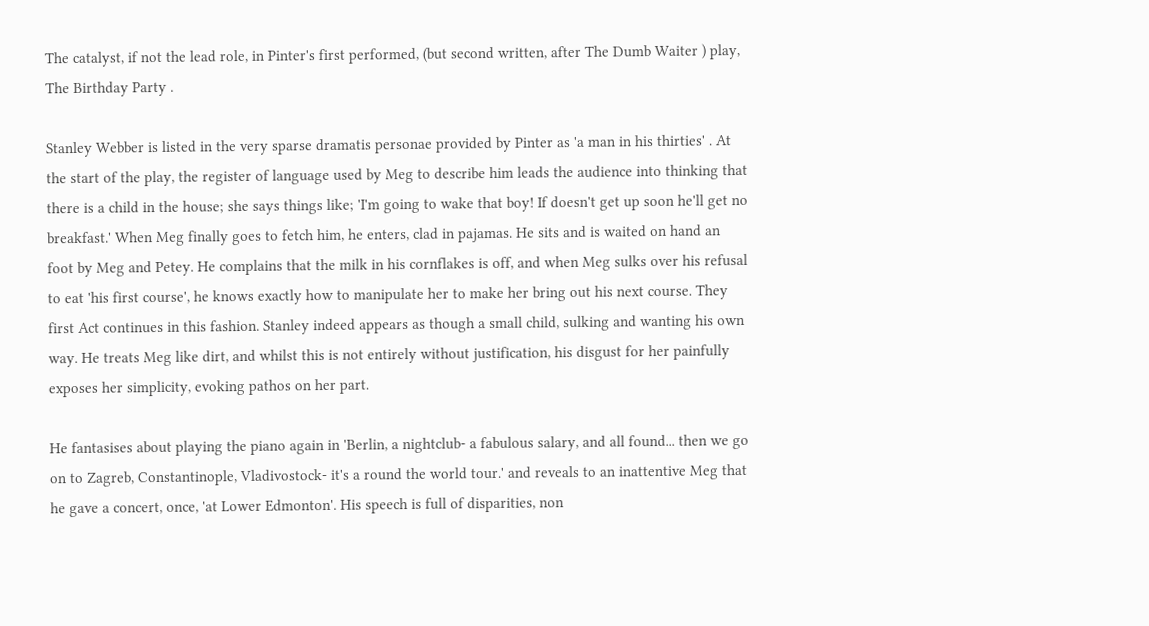The catalyst, if not the lead role, in Pinter's first performed, (but second written, after The Dumb Waiter ) play, The Birthday Party .

Stanley Webber is listed in the very sparse dramatis personae provided by Pinter as 'a man in his thirties' . At the start of the play, the register of language used by Meg to describe him leads the audience into thinking that there is a child in the house; she says things like; 'I'm going to wake that boy! If doesn't get up soon he'll get no breakfast.' When Meg finally goes to fetch him, he enters, clad in pajamas. He sits and is waited on hand an foot by Meg and Petey. He complains that the milk in his cornflakes is off, and when Meg sulks over his refusal to eat 'his first course', he knows exactly how to manipulate her to make her bring out his next course. They first Act continues in this fashion. Stanley indeed appears as though a small child, sulking and wanting his own way. He treats Meg like dirt, and whilst this is not entirely without justification, his disgust for her painfully exposes her simplicity, evoking pathos on her part.

He fantasises about playing the piano again in 'Berlin, a nightclub- a fabulous salary, and all found... then we go on to Zagreb, Constantinople, Vladivostock- it's a round the world tour.' and reveals to an inattentive Meg that he gave a concert, once, 'at Lower Edmonton'. His speech is full of disparities, non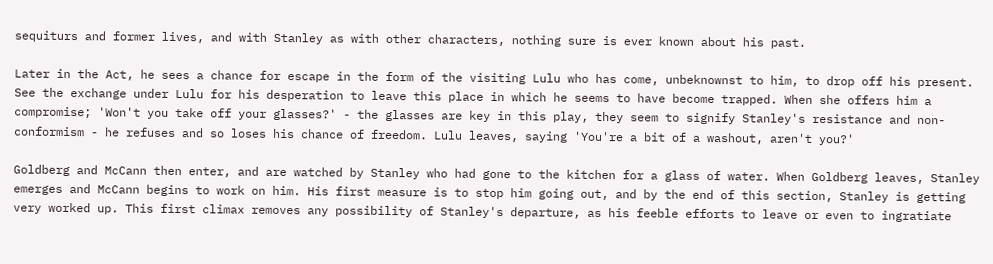sequiturs and former lives, and with Stanley as with other characters, nothing sure is ever known about his past.

Later in the Act, he sees a chance for escape in the form of the visiting Lulu who has come, unbeknownst to him, to drop off his present. See the exchange under Lulu for his desperation to leave this place in which he seems to have become trapped. When she offers him a compromise; 'Won't you take off your glasses?' - the glasses are key in this play, they seem to signify Stanley's resistance and non-conformism - he refuses and so loses his chance of freedom. Lulu leaves, saying 'You're a bit of a washout, aren't you?'

Goldberg and McCann then enter, and are watched by Stanley who had gone to the kitchen for a glass of water. When Goldberg leaves, Stanley emerges and McCann begins to work on him. His first measure is to stop him going out, and by the end of this section, Stanley is getting very worked up. This first climax removes any possibility of Stanley's departure, as his feeble efforts to leave or even to ingratiate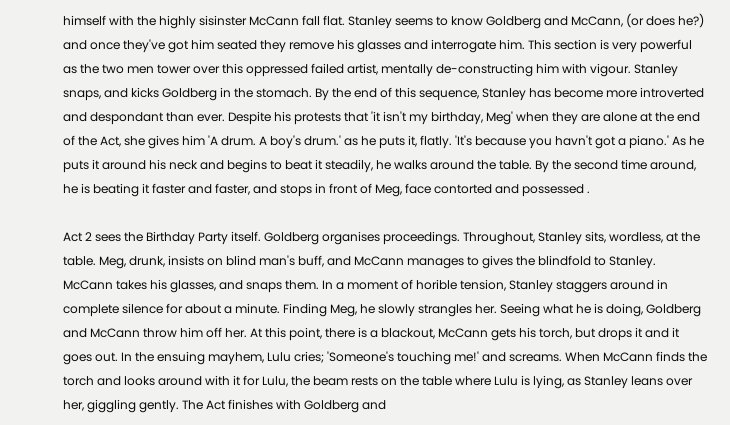himself with the highly sisinster McCann fall flat. Stanley seems to know Goldberg and McCann, (or does he?) and once they've got him seated they remove his glasses and interrogate him. This section is very powerful as the two men tower over this oppressed failed artist, mentally de-constructing him with vigour. Stanley snaps, and kicks Goldberg in the stomach. By the end of this sequence, Stanley has become more introverted and despondant than ever. Despite his protests that 'it isn't my birthday, Meg' when they are alone at the end of the Act, she gives him 'A drum. A boy's drum.' as he puts it, flatly. 'It's because you havn't got a piano.' As he puts it around his neck and begins to beat it steadily, he walks around the table. By the second time around, he is beating it faster and faster, and stops in front of Meg, face contorted and possessed .

Act 2 sees the Birthday Party itself. Goldberg organises proceedings. Throughout, Stanley sits, wordless, at the table. Meg, drunk, insists on blind man's buff, and McCann manages to gives the blindfold to Stanley. McCann takes his glasses, and snaps them. In a moment of horible tension, Stanley staggers around in complete silence for about a minute. Finding Meg, he slowly strangles her. Seeing what he is doing, Goldberg and McCann throw him off her. At this point, there is a blackout, McCann gets his torch, but drops it and it goes out. In the ensuing mayhem, Lulu cries; 'Someone's touching me!' and screams. When McCann finds the torch and looks around with it for Lulu, the beam rests on the table where Lulu is lying, as Stanley leans over her, giggling gently. The Act finishes with Goldberg and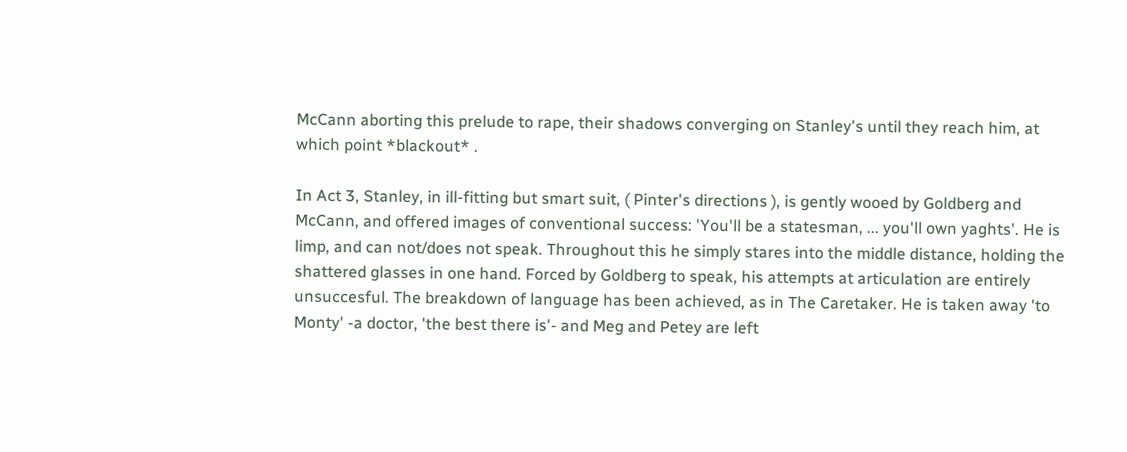McCann aborting this prelude to rape, their shadows converging on Stanley's until they reach him, at which point *blackout* .

In Act 3, Stanley, in ill-fitting but smart suit, ( Pinter's directions ), is gently wooed by Goldberg and McCann, and offered images of conventional success: 'You'll be a statesman, ... you'll own yaghts'. He is limp, and can not/does not speak. Throughout this he simply stares into the middle distance, holding the shattered glasses in one hand. Forced by Goldberg to speak, his attempts at articulation are entirely unsuccesful. The breakdown of language has been achieved, as in The Caretaker. He is taken away 'to Monty' -a doctor, 'the best there is'- and Meg and Petey are left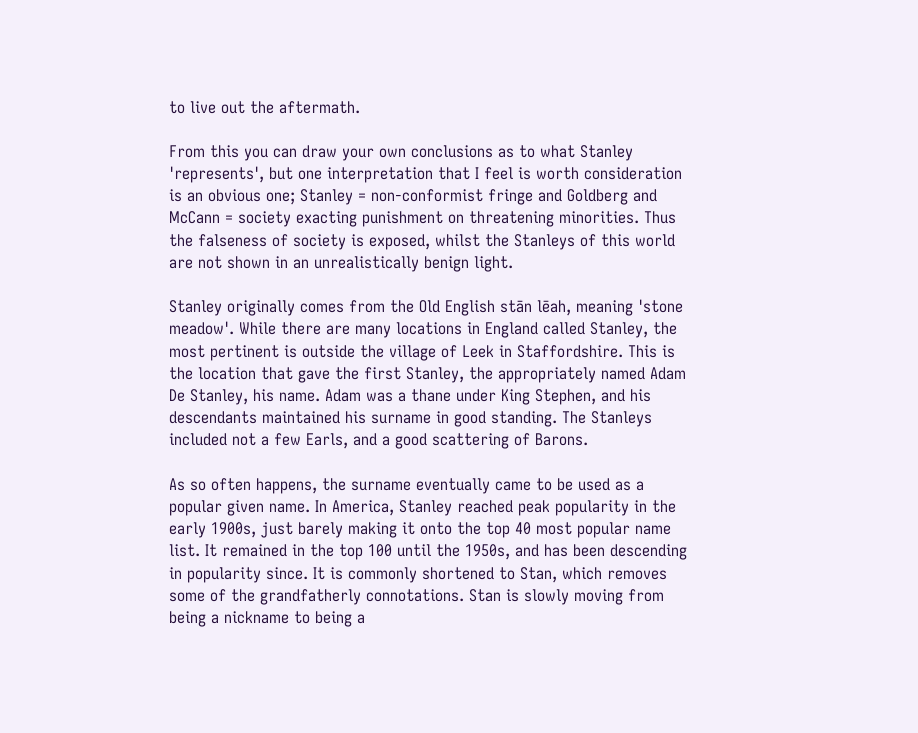to live out the aftermath.

From this you can draw your own conclusions as to what Stanley 'represents', but one interpretation that I feel is worth consideration is an obvious one; Stanley = non-conformist fringe and Goldberg and McCann = society exacting punishment on threatening minorities. Thus the falseness of society is exposed, whilst the Stanleys of this world are not shown in an unrealistically benign light.

Stanley originally comes from the Old English stān lēah, meaning 'stone meadow'. While there are many locations in England called Stanley, the most pertinent is outside the village of Leek in Staffordshire. This is the location that gave the first Stanley, the appropriately named Adam De Stanley, his name. Adam was a thane under King Stephen, and his descendants maintained his surname in good standing. The Stanleys included not a few Earls, and a good scattering of Barons.

As so often happens, the surname eventually came to be used as a popular given name. In America, Stanley reached peak popularity in the early 1900s, just barely making it onto the top 40 most popular name list. It remained in the top 100 until the 1950s, and has been descending in popularity since. It is commonly shortened to Stan, which removes some of the grandfatherly connotations. Stan is slowly moving from being a nickname to being a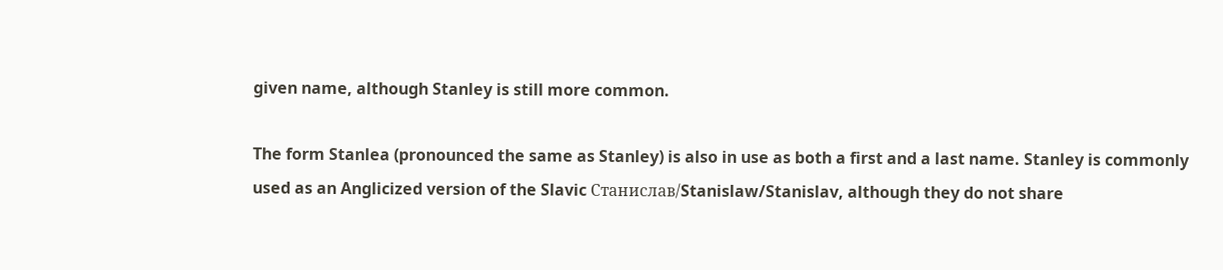given name, although Stanley is still more common.

The form Stanlea (pronounced the same as Stanley) is also in use as both a first and a last name. Stanley is commonly used as an Anglicized version of the Slavic Станислав/Stanislaw/Stanislav, although they do not share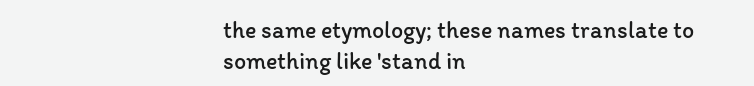the same etymology; these names translate to something like 'stand in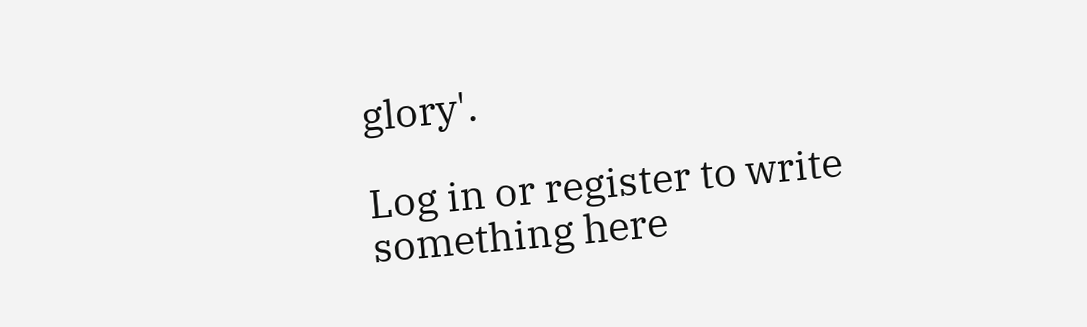glory'.

Log in or register to write something here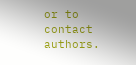or to contact authors.